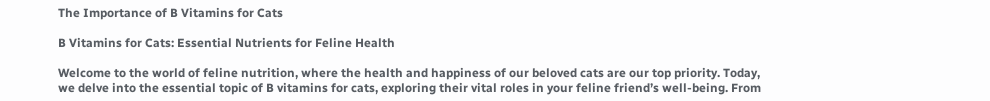The Importance of B Vitamins for Cats

B Vitamins for Cats: Essential Nutrients for Feline Health

Welcome to the world of feline nutrition, where the health and happiness of our beloved cats are our top priority. Today, we delve into the essential topic of B vitamins for cats, exploring their vital roles in your feline friend’s well-being. From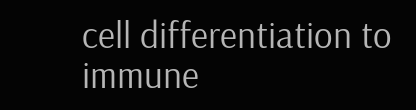cell differentiation to immune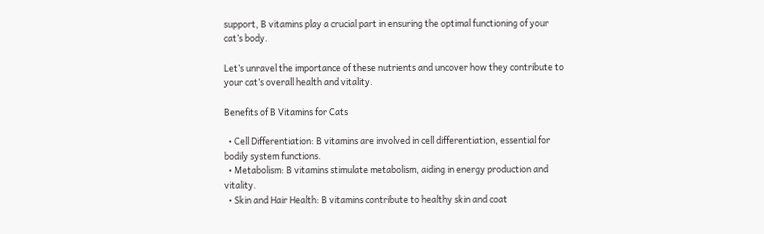support, B vitamins play a crucial part in ensuring the optimal functioning of your cat’s body.

Let’s unravel the importance of these nutrients and uncover how they contribute to your cat’s overall health and vitality.

Benefits of B Vitamins for Cats

  • Cell Differentiation: B vitamins are involved in cell differentiation, essential for bodily system functions.
  • Metabolism: B vitamins stimulate metabolism, aiding in energy production and vitality.
  • Skin and Hair Health: B vitamins contribute to healthy skin and coat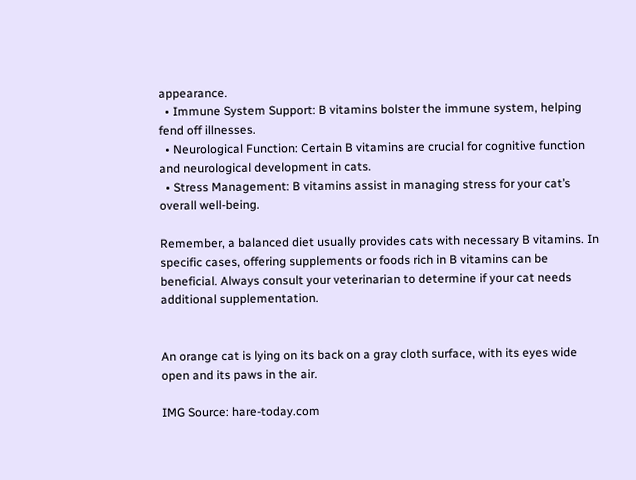appearance.
  • Immune System Support: B vitamins bolster the immune system, helping fend off illnesses.
  • Neurological Function: Certain B vitamins are crucial for cognitive function and neurological development in cats.
  • Stress Management: B vitamins assist in managing stress for your cat’s overall well-being.

Remember, a balanced diet usually provides cats with necessary B vitamins. In specific cases, offering supplements or foods rich in B vitamins can be beneficial. Always consult your veterinarian to determine if your cat needs additional supplementation.


An orange cat is lying on its back on a gray cloth surface, with its eyes wide open and its paws in the air.

IMG Source: hare-today.com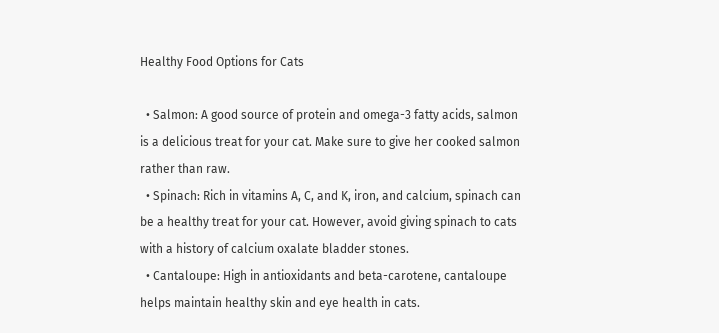Healthy Food Options for Cats

  • Salmon: A good source of protein and omega-3 fatty acids, salmon is a delicious treat for your cat. Make sure to give her cooked salmon rather than raw.
  • Spinach: Rich in vitamins A, C, and K, iron, and calcium, spinach can be a healthy treat for your cat. However, avoid giving spinach to cats with a history of calcium oxalate bladder stones.
  • Cantaloupe: High in antioxidants and beta-carotene, cantaloupe helps maintain healthy skin and eye health in cats.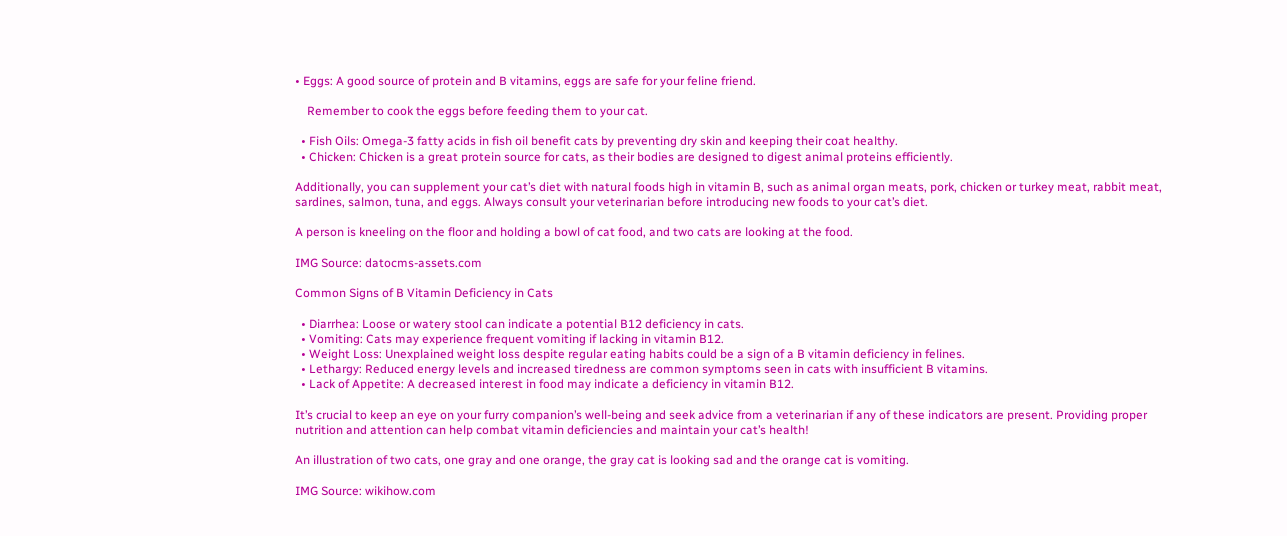• Eggs: A good source of protein and B vitamins, eggs are safe for your feline friend.

    Remember to cook the eggs before feeding them to your cat.

  • Fish Oils: Omega-3 fatty acids in fish oil benefit cats by preventing dry skin and keeping their coat healthy.
  • Chicken: Chicken is a great protein source for cats, as their bodies are designed to digest animal proteins efficiently.

Additionally, you can supplement your cat’s diet with natural foods high in vitamin B, such as animal organ meats, pork, chicken or turkey meat, rabbit meat, sardines, salmon, tuna, and eggs. Always consult your veterinarian before introducing new foods to your cat’s diet.

A person is kneeling on the floor and holding a bowl of cat food, and two cats are looking at the food.

IMG Source: datocms-assets.com

Common Signs of B Vitamin Deficiency in Cats

  • Diarrhea: Loose or watery stool can indicate a potential B12 deficiency in cats.
  • Vomiting: Cats may experience frequent vomiting if lacking in vitamin B12.
  • Weight Loss: Unexplained weight loss despite regular eating habits could be a sign of a B vitamin deficiency in felines.
  • Lethargy: Reduced energy levels and increased tiredness are common symptoms seen in cats with insufficient B vitamins.
  • Lack of Appetite: A decreased interest in food may indicate a deficiency in vitamin B12.

It’s crucial to keep an eye on your furry companion’s well-being and seek advice from a veterinarian if any of these indicators are present. Providing proper nutrition and attention can help combat vitamin deficiencies and maintain your cat’s health!

An illustration of two cats, one gray and one orange, the gray cat is looking sad and the orange cat is vomiting.

IMG Source: wikihow.com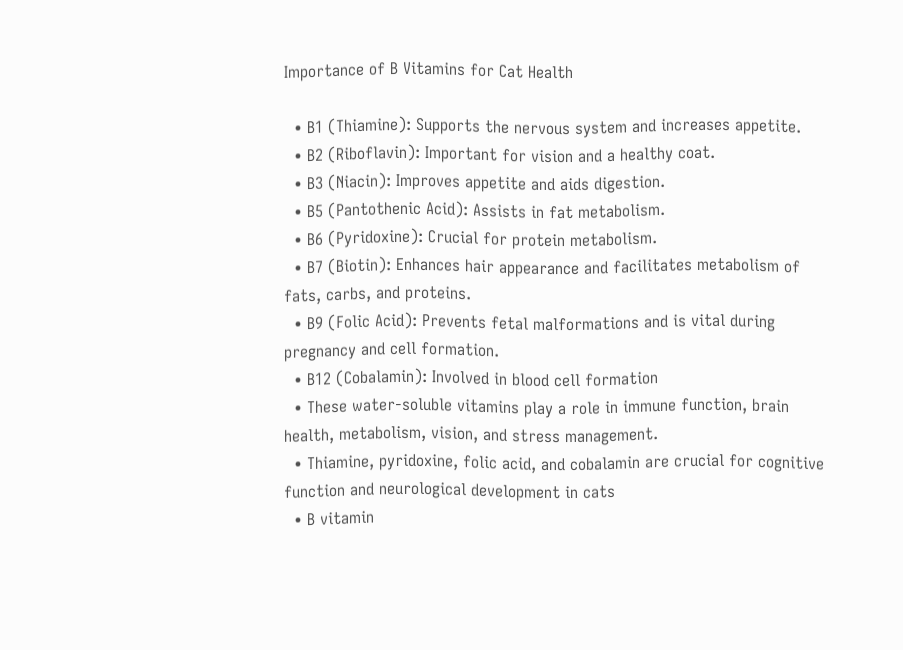Importance of B Vitamins for Cat Health

  • B1 (Thiamine): Supports the nervous system and increases appetite.
  • B2 (Riboflavin): Important for vision and a healthy coat.
  • B3 (Niacin): Improves appetite and aids digestion.
  • B5 (Pantothenic Acid): Assists in fat metabolism.
  • B6 (Pyridoxine): Crucial for protein metabolism.
  • B7 (Biotin): Enhances hair appearance and facilitates metabolism of fats, carbs, and proteins.
  • B9 (Folic Acid): Prevents fetal malformations and is vital during pregnancy and cell formation.
  • B12 (Cobalamin): Involved in blood cell formation
  • These water-soluble vitamins play a role in immune function, brain health, metabolism, vision, and stress management.
  • Thiamine, pyridoxine, folic acid, and cobalamin are crucial for cognitive function and neurological development in cats
  • B vitamin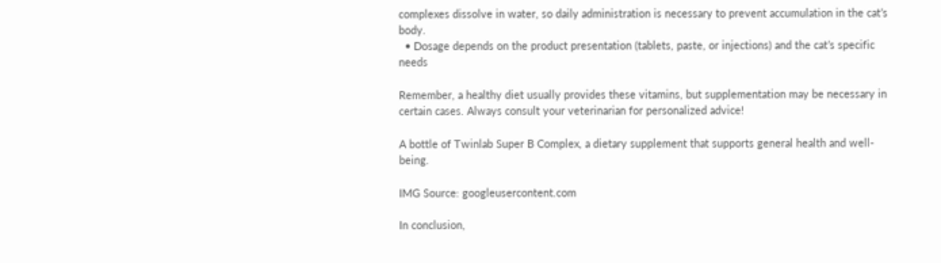complexes dissolve in water, so daily administration is necessary to prevent accumulation in the cat’s body.
  • Dosage depends on the product presentation (tablets, paste, or injections) and the cat’s specific needs

Remember, a healthy diet usually provides these vitamins, but supplementation may be necessary in certain cases. Always consult your veterinarian for personalized advice!

A bottle of Twinlab Super B Complex, a dietary supplement that supports general health and well-being.

IMG Source: googleusercontent.com

In conclusion,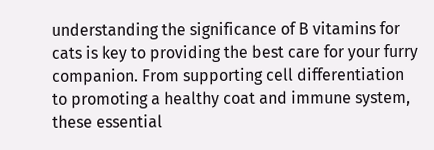understanding the significance of B vitamins for cats is key to providing the best care for your furry companion. From supporting cell differentiation to promoting a healthy coat and immune system, these essential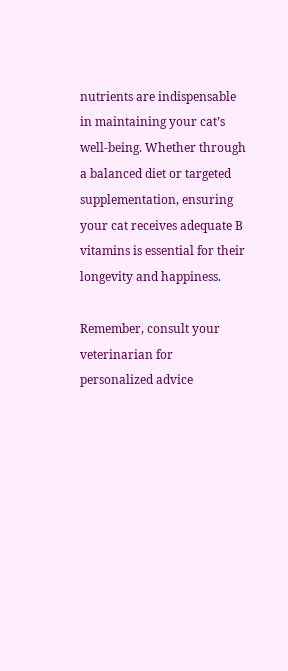nutrients are indispensable in maintaining your cat’s well-being. Whether through a balanced diet or targeted supplementation, ensuring your cat receives adequate B vitamins is essential for their longevity and happiness.

Remember, consult your veterinarian for personalized advice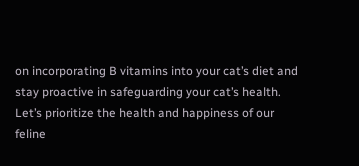on incorporating B vitamins into your cat’s diet and stay proactive in safeguarding your cat’s health. Let’s prioritize the health and happiness of our feline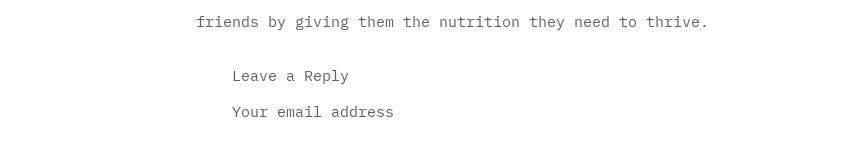friends by giving them the nutrition they need to thrive.


    Leave a Reply

    Your email address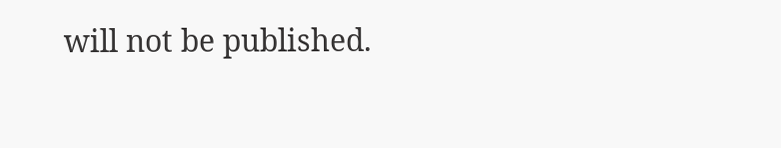will not be published.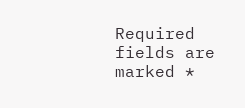Required fields are marked *